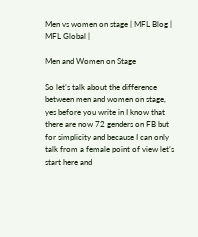Men vs women on stage | MFL Blog | MFL Global |

Men and Women on Stage

So let’s talk about the difference between men and women on stage, yes before you write in I know that there are now 72 genders on FB but for simplicity and because I can only talk from a female point of view let’s start here and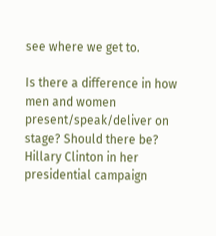see where we get to.

Is there a difference in how men and women present/speak/deliver on stage? Should there be? Hillary Clinton in her presidential campaign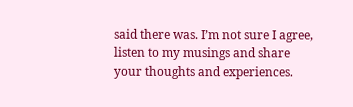said there was. I’m not sure I agree, listen to my musings and share your thoughts and experiences.